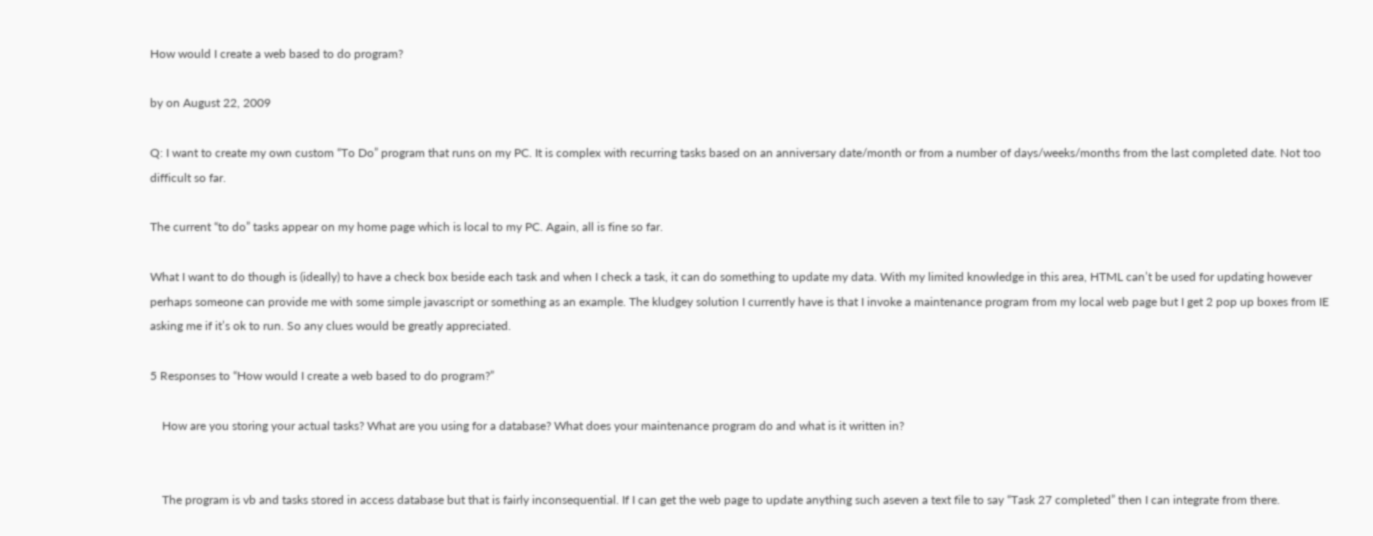How would I create a web based to do program?

by on August 22, 2009

Q: I want to create my own custom “To Do” program that runs on my PC. It is complex with recurring tasks based on an anniversary date/month or from a number of days/weeks/months from the last completed date. Not too difficult so far.

The current “to do” tasks appear on my home page which is local to my PC. Again, all is fine so far.

What I want to do though is (ideally) to have a check box beside each task and when I check a task, it can do something to update my data. With my limited knowledge in this area, HTML can’t be used for updating however perhaps someone can provide me with some simple javascript or something as an example. The kludgey solution I currently have is that I invoke a maintenance program from my local web page but I get 2 pop up boxes from IE asking me if it’s ok to run. So any clues would be greatly appreciated.

5 Responses to “How would I create a web based to do program?”

    How are you storing your actual tasks? What are you using for a database? What does your maintenance program do and what is it written in?


    The program is vb and tasks stored in access database but that is fairly inconsequential. If I can get the web page to update anything such aseven a text file to say “Task 27 completed” then I can integrate from there.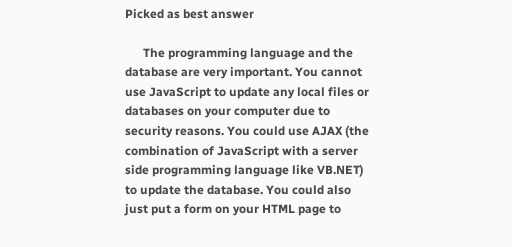Picked as best answer

      The programming language and the database are very important. You cannot use JavaScript to update any local files or databases on your computer due to security reasons. You could use AJAX (the combination of JavaScript with a server side programming language like VB.NET) to update the database. You could also just put a form on your HTML page to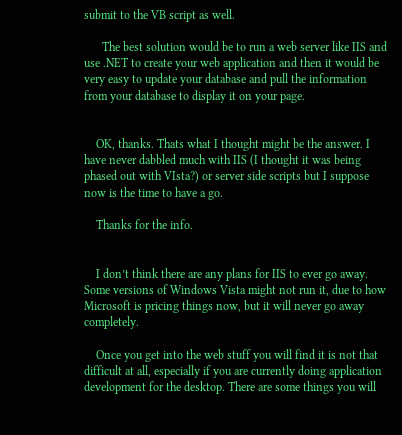submit to the VB script as well.

      The best solution would be to run a web server like IIS and use .NET to create your web application and then it would be very easy to update your database and pull the information from your database to display it on your page.


    OK, thanks. Thats what I thought might be the answer. I have never dabbled much with IIS (I thought it was being phased out with VIsta?) or server side scripts but I suppose now is the time to have a go.

    Thanks for the info.


    I don’t think there are any plans for IIS to ever go away. Some versions of Windows Vista might not run it, due to how Microsoft is pricing things now, but it will never go away completely.

    Once you get into the web stuff you will find it is not that difficult at all, especially if you are currently doing application development for the desktop. There are some things you will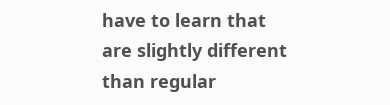have to learn that are slightly different than regular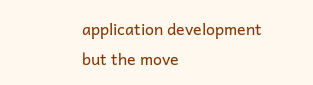application development but the move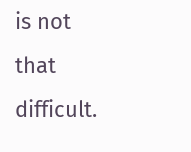is not that difficult.